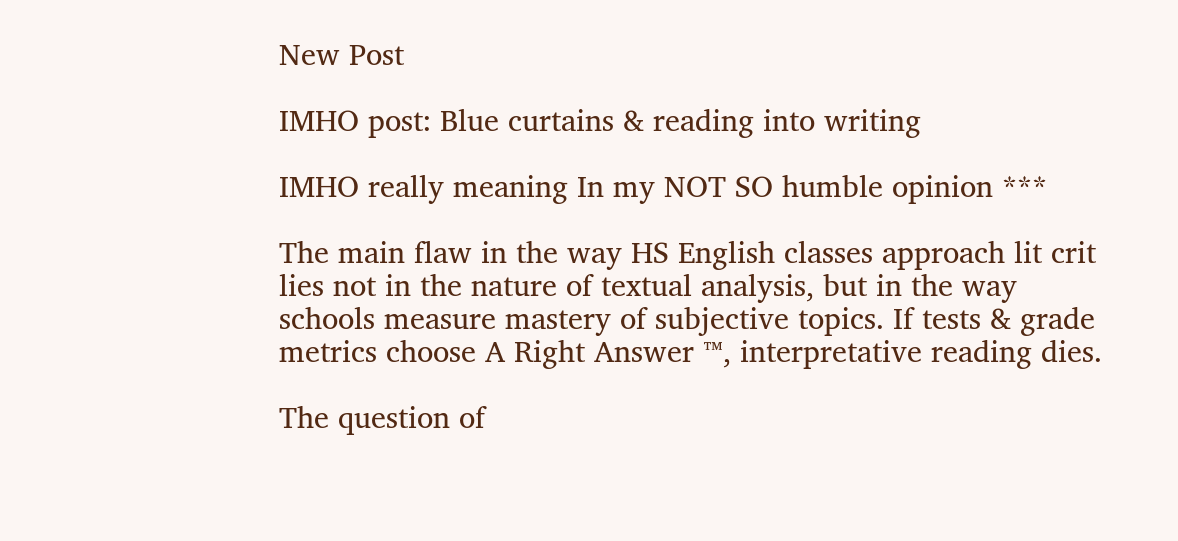New Post

IMHO post: Blue curtains & reading into writing

IMHO really meaning In my NOT SO humble opinion ***

The main flaw in the way HS English classes approach lit crit lies not in the nature of textual analysis, but in the way schools measure mastery of subjective topics. If tests & grade metrics choose A Right Answer ™, interpretative reading dies.

The question of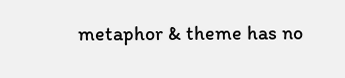metaphor & theme has no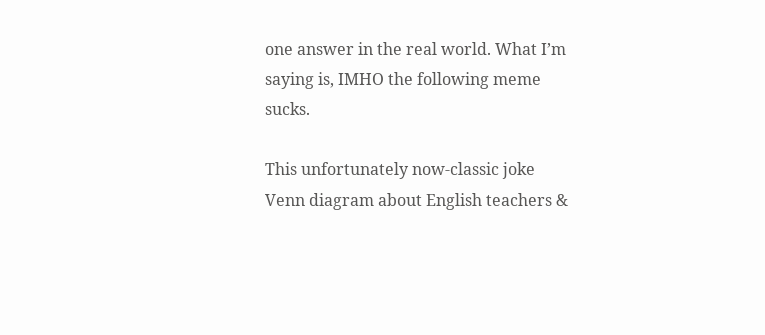one answer in the real world. What I’m saying is, IMHO the following meme sucks.

This unfortunately now-classic joke Venn diagram about English teachers &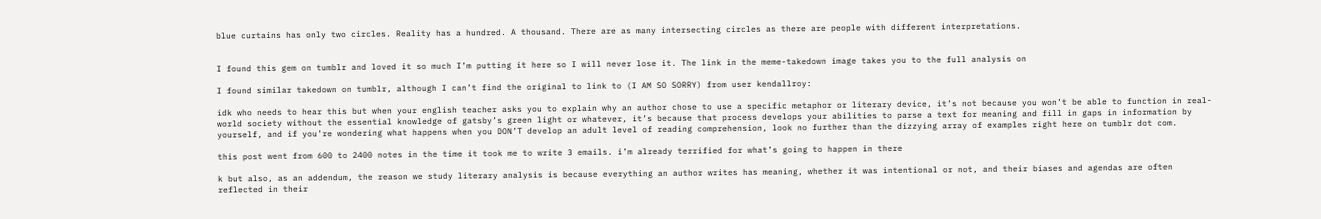blue curtains has only two circles. Reality has a hundred. A thousand. There are as many intersecting circles as there are people with different interpretations.


I found this gem on tumblr and loved it so much I’m putting it here so I will never lose it. The link in the meme-takedown image takes you to the full analysis on

I found similar takedown on tumblr, although I can’t find the original to link to (I AM SO SORRY) from user kendallroy:

idk who needs to hear this but when your english teacher asks you to explain why an author chose to use a specific metaphor or literary device, it’s not because you won’t be able to function in real-world society without the essential knowledge of gatsby’s green light or whatever, it’s because that process develops your abilities to parse a text for meaning and fill in gaps in information by yourself, and if you’re wondering what happens when you DON’T develop an adult level of reading comprehension, look no further than the dizzying array of examples right here on tumblr dot com.

this post went from 600 to 2400 notes in the time it took me to write 3 emails. i’m already terrified for what’s going to happen in there

k but also, as an addendum, the reason we study literary analysis is because everything an author writes has meaning, whether it was intentional or not, and their biases and agendas are often reflected in their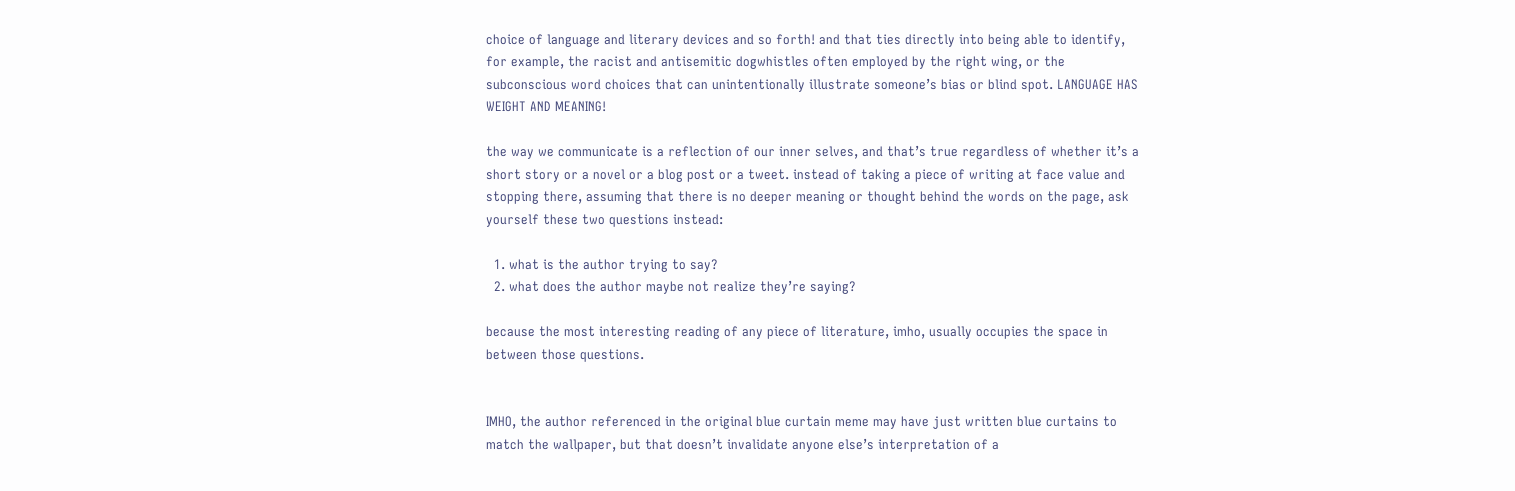choice of language and literary devices and so forth! and that ties directly into being able to identify, for example, the racist and antisemitic dogwhistles often employed by the right wing, or the subconscious word choices that can unintentionally illustrate someone’s bias or blind spot. LANGUAGE HAS WEIGHT AND MEANING!

the way we communicate is a reflection of our inner selves, and that’s true regardless of whether it’s a short story or a novel or a blog post or a tweet. instead of taking a piece of writing at face value and stopping there, assuming that there is no deeper meaning or thought behind the words on the page, ask yourself these two questions instead:

  1. what is the author trying to say?
  2. what does the author maybe not realize they’re saying?

because the most interesting reading of any piece of literature, imho, usually occupies the space in between those questions.


IMHO, the author referenced in the original blue curtain meme may have just written blue curtains to match the wallpaper, but that doesn’t invalidate anyone else’s interpretation of a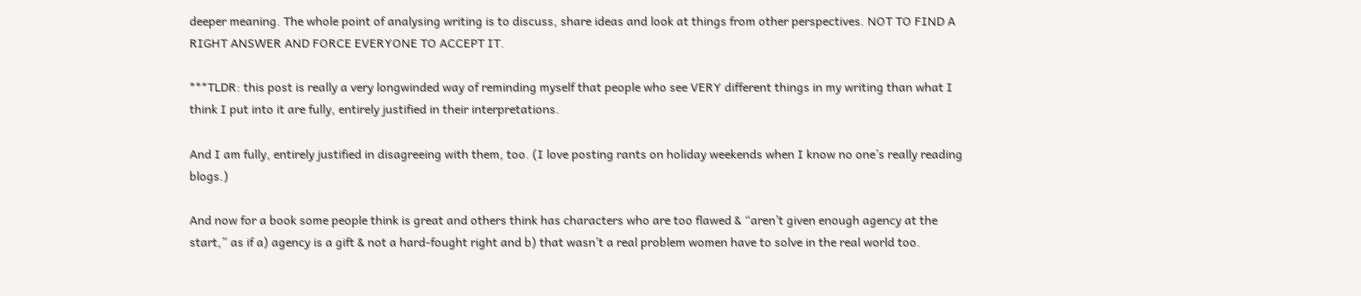deeper meaning. The whole point of analysing writing is to discuss, share ideas and look at things from other perspectives. NOT TO FIND A RIGHT ANSWER AND FORCE EVERYONE TO ACCEPT IT.

***TLDR: this post is really a very longwinded way of reminding myself that people who see VERY different things in my writing than what I think I put into it are fully, entirely justified in their interpretations.

And I am fully, entirely justified in disagreeing with them, too. (I love posting rants on holiday weekends when I know no one’s really reading blogs.)

And now for a book some people think is great and others think has characters who are too flawed & “aren’t given enough agency at the start,” as if a) agency is a gift & not a hard-fought right and b) that wasn’t a real problem women have to solve in the real world too.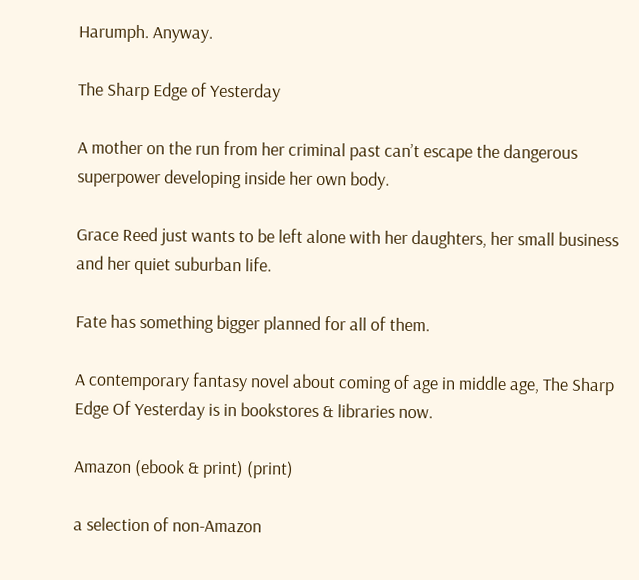Harumph. Anyway.

The Sharp Edge of Yesterday

A mother on the run from her criminal past can’t escape the dangerous superpower developing inside her own body.

Grace Reed just wants to be left alone with her daughters, her small business and her quiet suburban life.

Fate has something bigger planned for all of them.

A contemporary fantasy novel about coming of age in middle age, The Sharp Edge Of Yesterday is in bookstores & libraries now.

Amazon (ebook & print) (print)

a selection of non-Amazon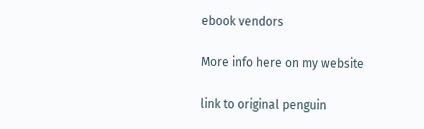ebook vendors

More info here on my website

link to original penguin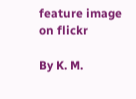feature image on flickr

By K. M.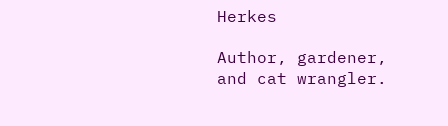Herkes

Author, gardener, and cat wrangler.